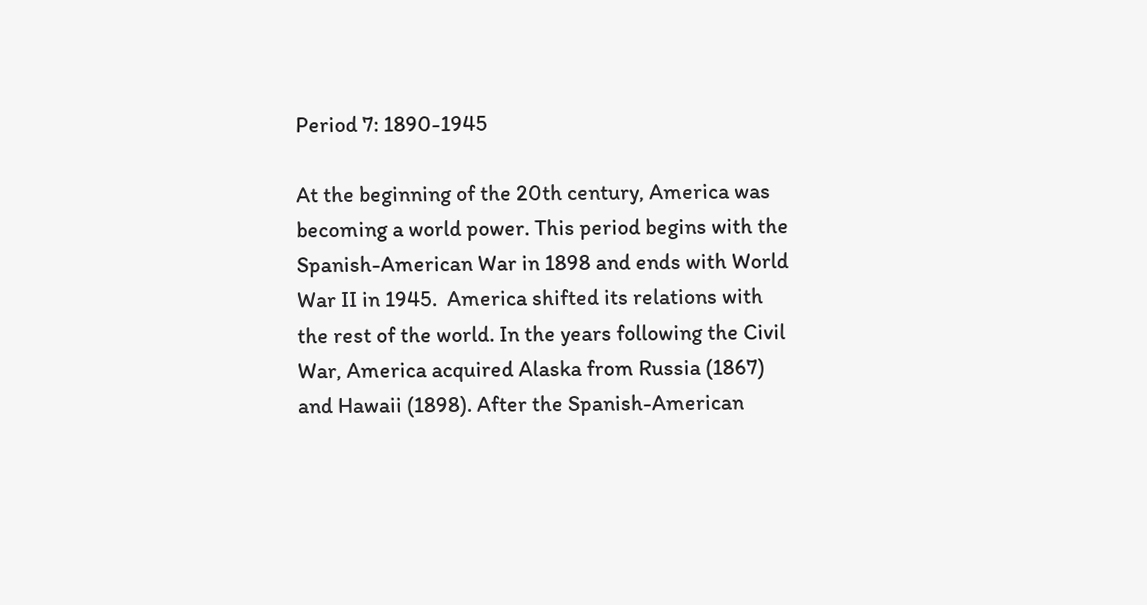Period 7: 1890-1945

At the beginning of the 20th century, America was becoming a world power. This period begins with the Spanish-American War in 1898 and ends with World War II in 1945.  America shifted its relations with the rest of the world. In the years following the Civil War, America acquired Alaska from Russia (1867) and Hawaii (1898). After the Spanish-American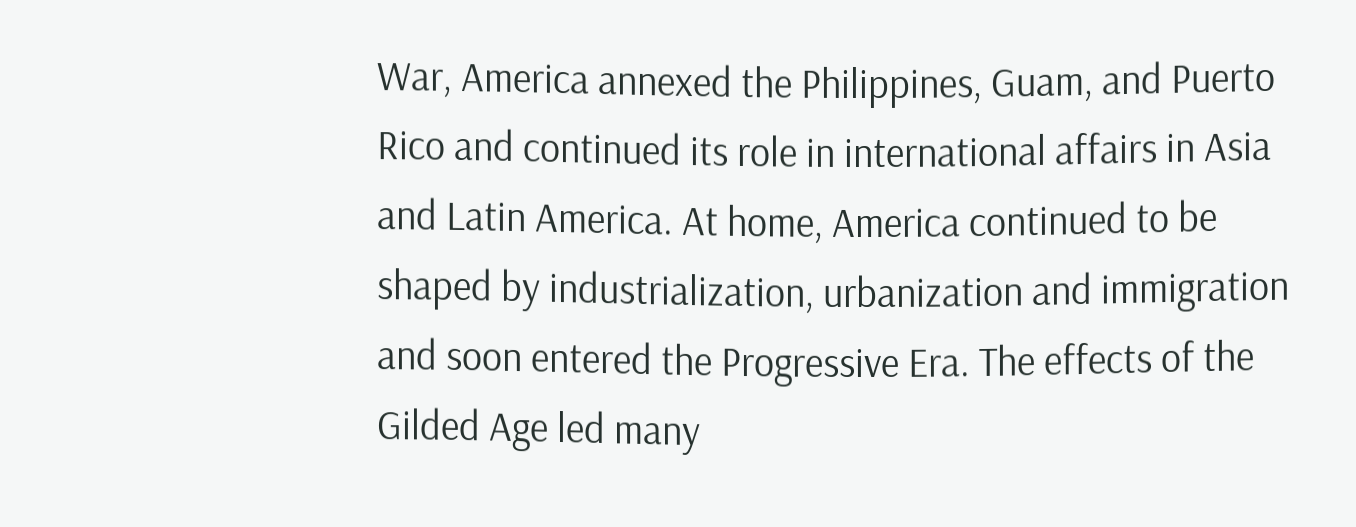War, America annexed the Philippines, Guam, and Puerto Rico and continued its role in international affairs in Asia and Latin America. At home, America continued to be shaped by industrialization, urbanization and immigration and soon entered the Progressive Era. The effects of the Gilded Age led many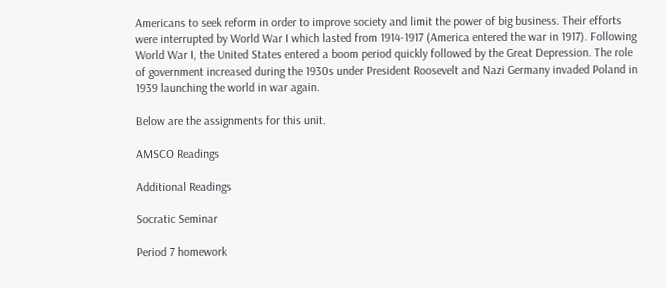Americans to seek reform in order to improve society and limit the power of big business. Their efforts were interrupted by World War I which lasted from 1914-1917 (America entered the war in 1917). Following World War I, the United States entered a boom period quickly followed by the Great Depression. The role of government increased during the 1930s under President Roosevelt and Nazi Germany invaded Poland in 1939 launching the world in war again.

Below are the assignments for this unit.

AMSCO Readings

Additional Readings

Socratic Seminar

Period 7 homework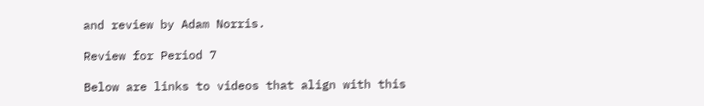and review by Adam Norris.

Review for Period 7

Below are links to videos that align with this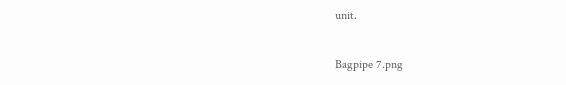unit.

Bagpipe 7.png